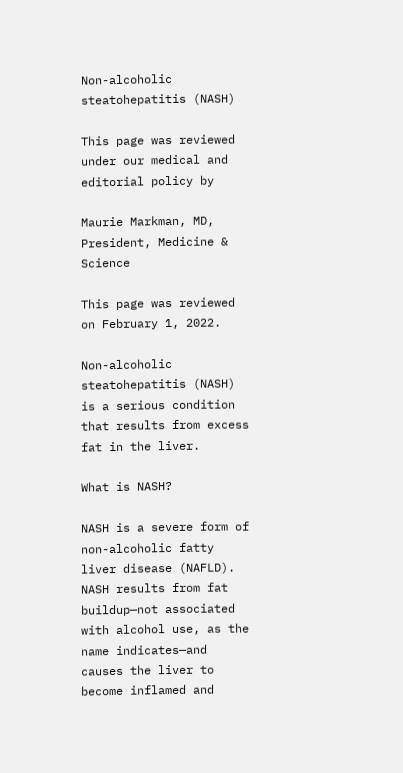Non-alcoholic steatohepatitis (NASH)

This page was reviewed under our medical and editorial policy by

Maurie Markman, MD, President, Medicine & Science

This page was reviewed on February 1, 2022.

Non-alcoholic steatohepatitis (NASH) is a serious condition that results from excess fat in the liver.

What is NASH?

NASH is a severe form of non-alcoholic fatty liver disease (NAFLD). NASH results from fat buildup—not associated with alcohol use, as the name indicates—and causes the liver to become inflamed and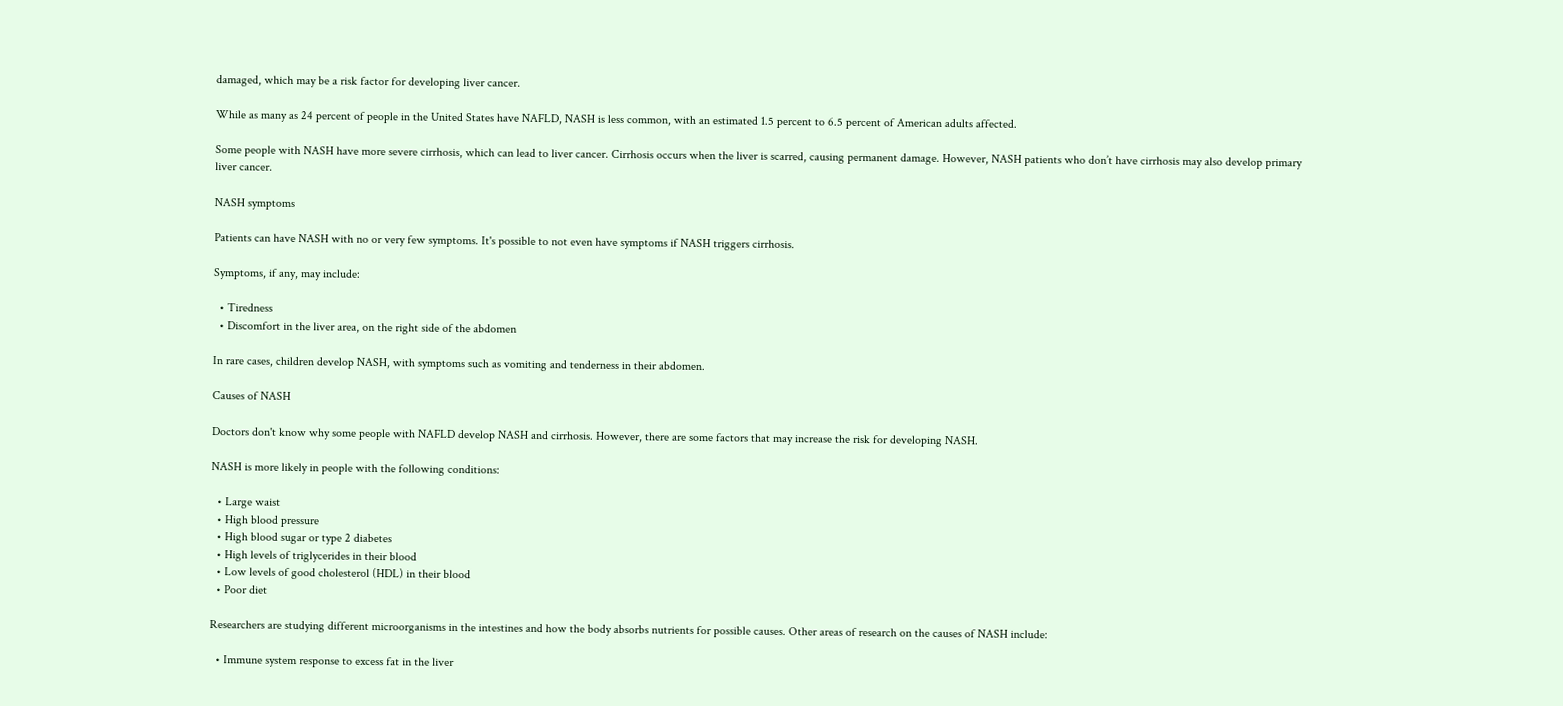damaged, which may be a risk factor for developing liver cancer.

While as many as 24 percent of people in the United States have NAFLD, NASH is less common, with an estimated 1.5 percent to 6.5 percent of American adults affected.

Some people with NASH have more severe cirrhosis, which can lead to liver cancer. Cirrhosis occurs when the liver is scarred, causing permanent damage. However, NASH patients who don’t have cirrhosis may also develop primary liver cancer.

NASH symptoms

Patients can have NASH with no or very few symptoms. It's possible to not even have symptoms if NASH triggers cirrhosis.

Symptoms, if any, may include:

  • Tiredness
  • Discomfort in the liver area, on the right side of the abdomen

In rare cases, children develop NASH, with symptoms such as vomiting and tenderness in their abdomen.

Causes of NASH

Doctors don't know why some people with NAFLD develop NASH and cirrhosis. However, there are some factors that may increase the risk for developing NASH.

NASH is more likely in people with the following conditions:

  • Large waist
  • High blood pressure
  • High blood sugar or type 2 diabetes
  • High levels of triglycerides in their blood
  • Low levels of good cholesterol (HDL) in their blood
  • Poor diet

Researchers are studying different microorganisms in the intestines and how the body absorbs nutrients for possible causes. Other areas of research on the causes of NASH include:

  • Immune system response to excess fat in the liver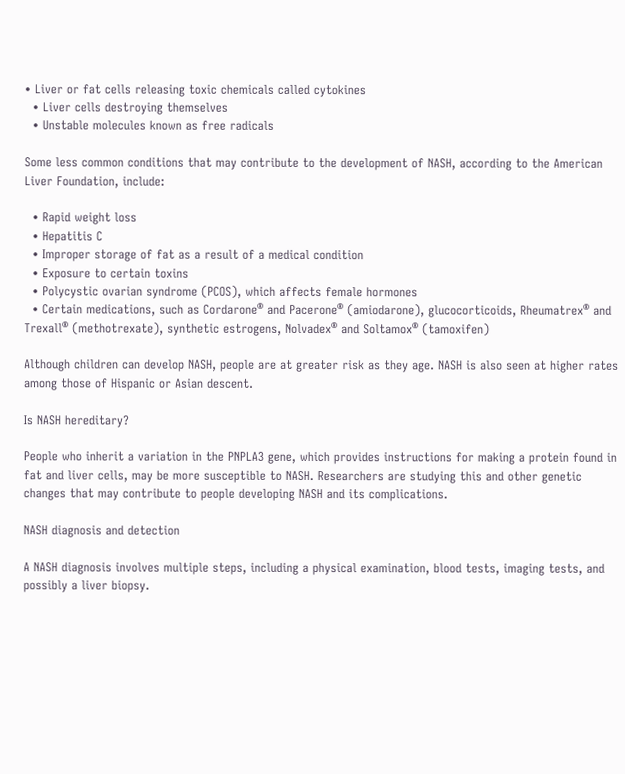• Liver or fat cells releasing toxic chemicals called cytokines
  • Liver cells destroying themselves
  • Unstable molecules known as free radicals

Some less common conditions that may contribute to the development of NASH, according to the American Liver Foundation, include:

  • Rapid weight loss
  • Hepatitis C
  • Improper storage of fat as a result of a medical condition
  • Exposure to certain toxins
  • Polycystic ovarian syndrome (PCOS), which affects female hormones
  • Certain medications, such as Cordarone® and Pacerone® (amiodarone), glucocorticoids, Rheumatrex® and Trexall® (methotrexate), synthetic estrogens, Nolvadex® and Soltamox® (tamoxifen)

Although children can develop NASH, people are at greater risk as they age. NASH is also seen at higher rates among those of Hispanic or Asian descent.

Is NASH hereditary?

People who inherit a variation in the PNPLA3 gene, which provides instructions for making a protein found in fat and liver cells, may be more susceptible to NASH. Researchers are studying this and other genetic changes that may contribute to people developing NASH and its complications.

NASH diagnosis and detection

A NASH diagnosis involves multiple steps, including a physical examination, blood tests, imaging tests, and possibly a liver biopsy.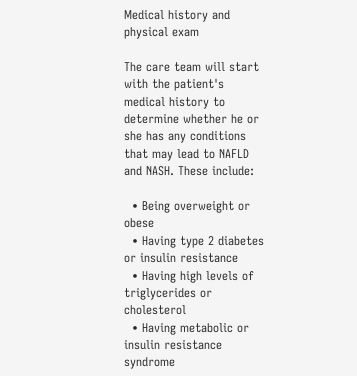Medical history and physical exam

The care team will start with the patient's medical history to determine whether he or she has any conditions that may lead to NAFLD and NASH. These include:

  • Being overweight or obese
  • Having type 2 diabetes or insulin resistance
  • Having high levels of triglycerides or cholesterol
  • Having metabolic or insulin resistance syndrome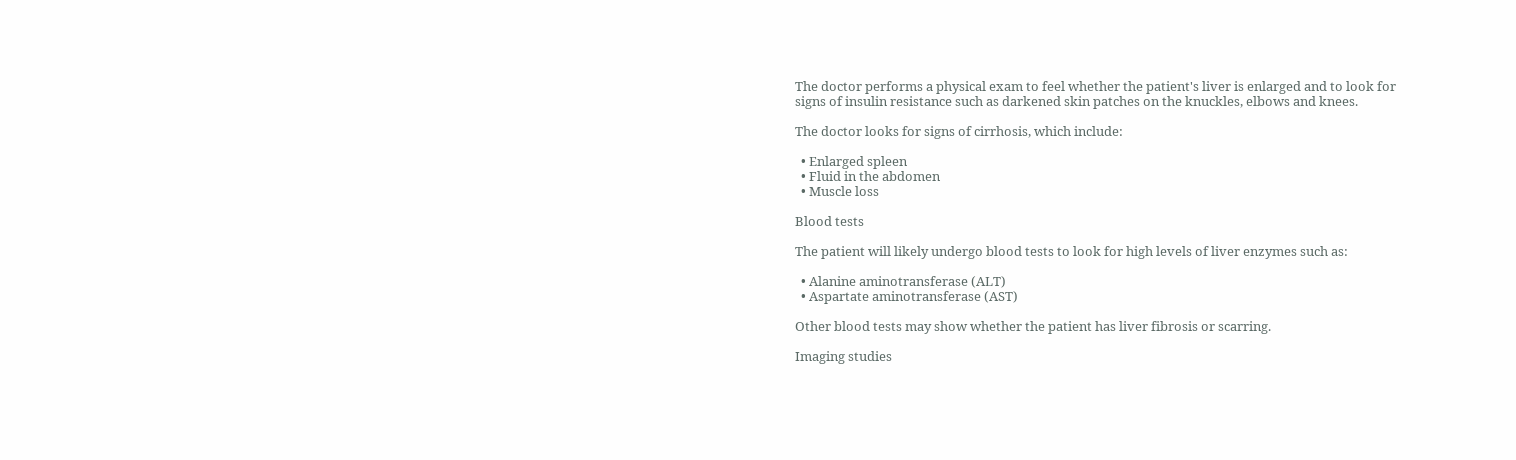The doctor performs a physical exam to feel whether the patient's liver is enlarged and to look for signs of insulin resistance such as darkened skin patches on the knuckles, elbows and knees.

The doctor looks for signs of cirrhosis, which include:

  • Enlarged spleen
  • Fluid in the abdomen
  • Muscle loss

Blood tests

The patient will likely undergo blood tests to look for high levels of liver enzymes such as:

  • Alanine aminotransferase (ALT)
  • Aspartate aminotransferase (AST)

Other blood tests may show whether the patient has liver fibrosis or scarring.

Imaging studies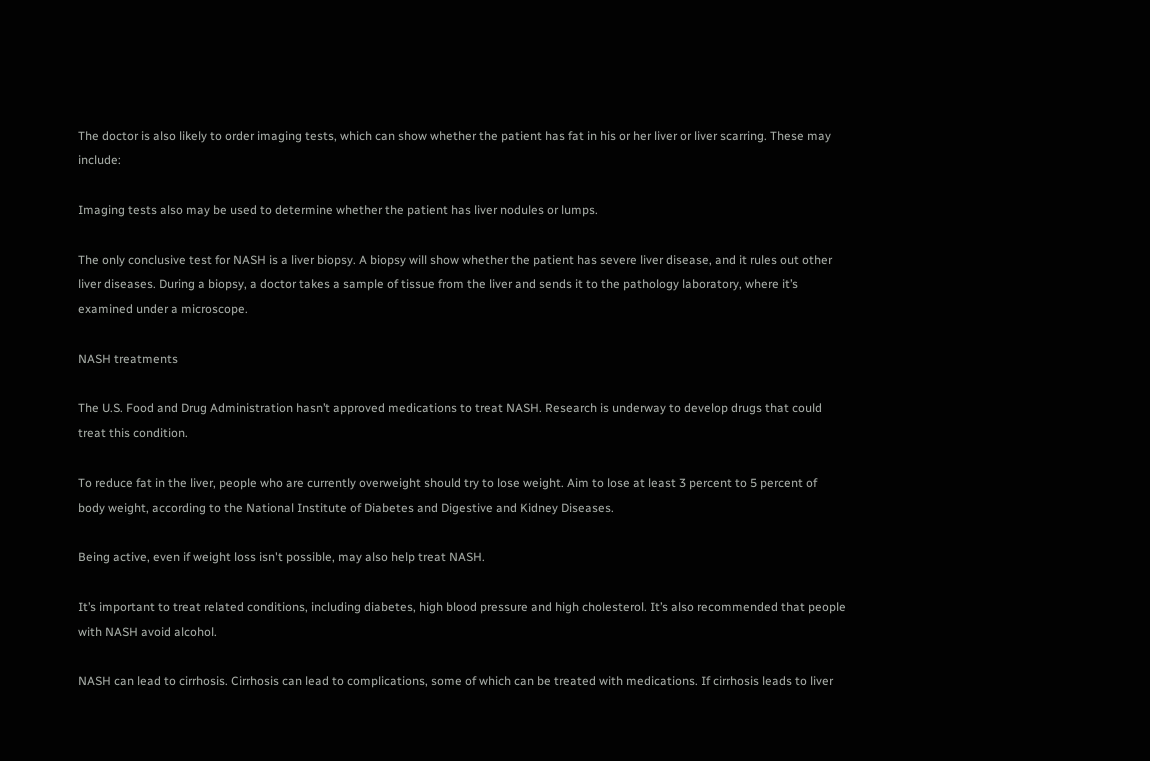The doctor is also likely to order imaging tests, which can show whether the patient has fat in his or her liver or liver scarring. These may include:

Imaging tests also may be used to determine whether the patient has liver nodules or lumps.

The only conclusive test for NASH is a liver biopsy. A biopsy will show whether the patient has severe liver disease, and it rules out other liver diseases. During a biopsy, a doctor takes a sample of tissue from the liver and sends it to the pathology laboratory, where it’s examined under a microscope.

NASH treatments

The U.S. Food and Drug Administration hasn’t approved medications to treat NASH. Research is underway to develop drugs that could treat this condition.

To reduce fat in the liver, people who are currently overweight should try to lose weight. Aim to lose at least 3 percent to 5 percent of body weight, according to the National Institute of Diabetes and Digestive and Kidney Diseases.

Being active, even if weight loss isn't possible, may also help treat NASH.

It’s important to treat related conditions, including diabetes, high blood pressure and high cholesterol. It’s also recommended that people with NASH avoid alcohol.

NASH can lead to cirrhosis. Cirrhosis can lead to complications, some of which can be treated with medications. If cirrhosis leads to liver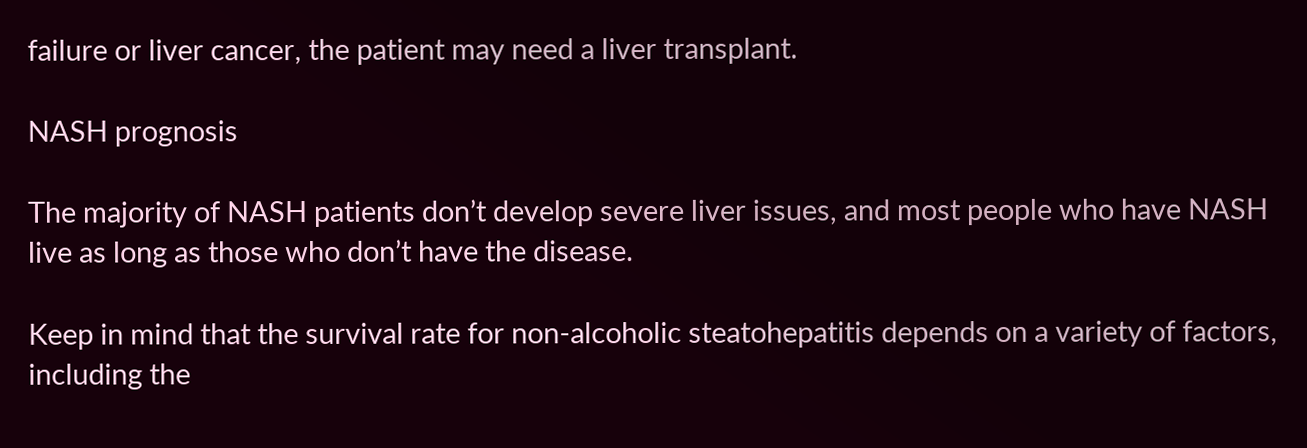failure or liver cancer, the patient may need a liver transplant.

NASH prognosis

The majority of NASH patients don’t develop severe liver issues, and most people who have NASH live as long as those who don’t have the disease.

Keep in mind that the survival rate for non-alcoholic steatohepatitis depends on a variety of factors, including the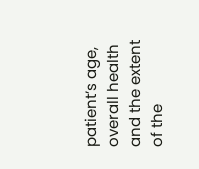patient’s age, overall health and the extent of the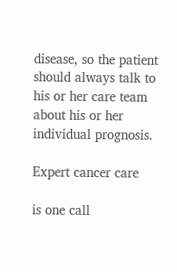disease, so the patient should always talk to his or her care team about his or her individual prognosis.

Expert cancer care

is one call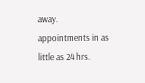away.
appointments in as little as 24 hrs.